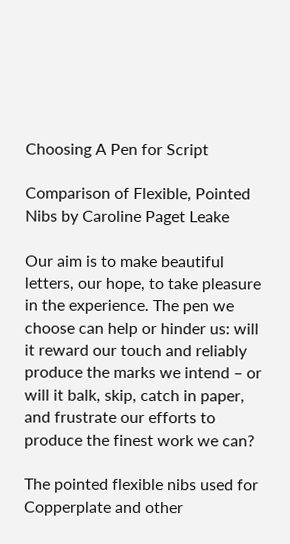Choosing A Pen for Script

Comparison of Flexible, Pointed Nibs by Caroline Paget Leake

Our aim is to make beautiful letters, our hope, to take pleasure in the experience. The pen we choose can help or hinder us: will it reward our touch and reliably produce the marks we intend – or will it balk, skip, catch in paper, and frustrate our efforts to produce the finest work we can?

The pointed flexible nibs used for Copperplate and other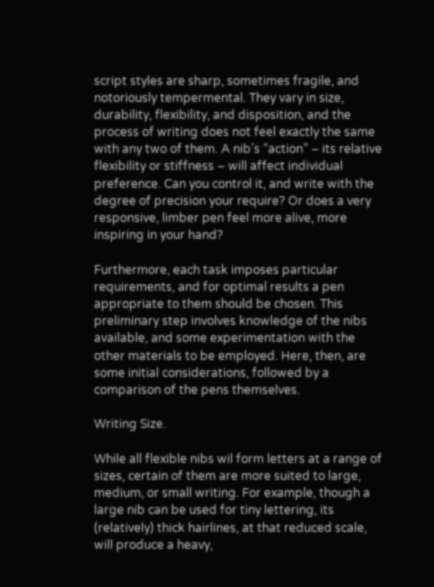script styles are sharp, sometimes fragile, and notoriously tempermental. They vary in size, durability, flexibility, and disposition, and the process of writing does not feel exactly the same with any two of them. A nib’s “action” – its relative flexibility or stiffness – will affect individual preference. Can you control it, and write with the degree of precision your require? Or does a very responsive, limber pen feel more alive, more inspiring in your hand?

Furthermore, each task imposes particular requirements, and for optimal results a pen appropriate to them should be chosen. This preliminary step involves knowledge of the nibs available, and some experimentation with the other materials to be employed. Here, then, are some initial considerations, followed by a comparison of the pens themselves.

Writing Size.

While all flexible nibs wil form letters at a range of sizes, certain of them are more suited to large, medium, or small writing. For example, though a large nib can be used for tiny lettering, its (relatively) thick hairlines, at that reduced scale, will produce a heavy,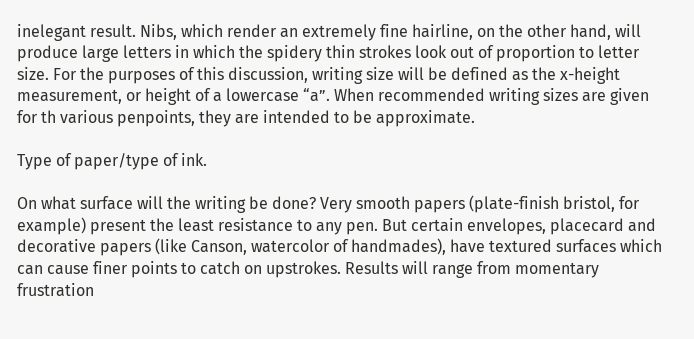inelegant result. Nibs, which render an extremely fine hairline, on the other hand, will produce large letters in which the spidery thin strokes look out of proportion to letter size. For the purposes of this discussion, writing size will be defined as the x-height measurement, or height of a lowercase “a”. When recommended writing sizes are given for th various penpoints, they are intended to be approximate.

Type of paper/type of ink.

On what surface will the writing be done? Very smooth papers (plate-finish bristol, for example) present the least resistance to any pen. But certain envelopes, placecard and decorative papers (like Canson, watercolor of handmades), have textured surfaces which can cause finer points to catch on upstrokes. Results will range from momentary frustration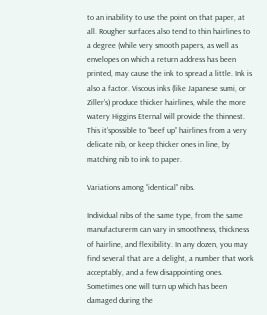to an inability to use the point on that paper, at all. Rougher surfaces also tend to thin hairlines to a degree (while very smooth papers, as well as envelopes on which a return address has been printed, may cause the ink to spread a little. Ink is also a factor. Viscous inks (like Japanese sumi, or Ziller’s) produce thicker hairlines, while the more watery Higgins Eternal will provide the thinnest. This it’spossible to “beef up” hairlines from a very delicate nib, or keep thicker ones in line, by matching nib to ink to paper.

Variations among “identical” nibs.

Individual nibs of the same type, from the same manufacturerm can vary in smoothness, thickness of hairline, and flexibility. In any dozen, you may find several that are a delight, a number that work acceptably, and a few disappointing ones. Sometimes one will turn up which has been damaged during the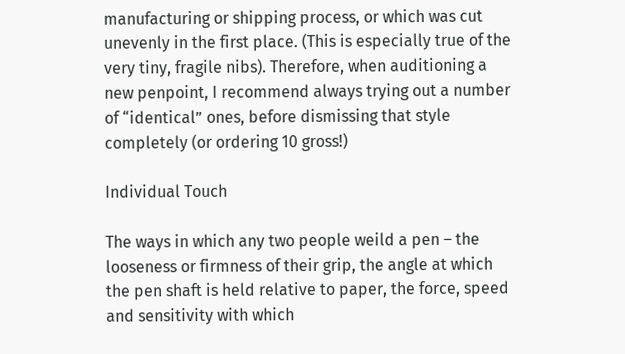manufacturing or shipping process, or which was cut unevenly in the first place. (This is especially true of the very tiny, fragile nibs). Therefore, when auditioning a new penpoint, I recommend always trying out a number of “identical” ones, before dismissing that style completely (or ordering 10 gross!)

Individual Touch

The ways in which any two people weild a pen – the looseness or firmness of their grip, the angle at which the pen shaft is held relative to paper, the force, speed and sensitivity with which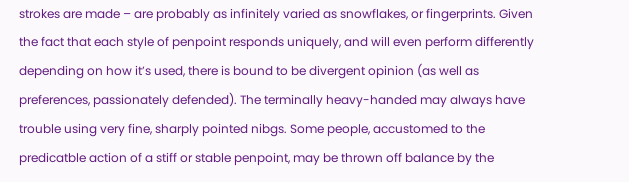strokes are made – are probably as infinitely varied as snowflakes, or fingerprints. Given the fact that each style of penpoint responds uniquely, and will even perform differently depending on how it’s used, there is bound to be divergent opinion (as well as preferences, passionately defended). The terminally heavy-handed may always have trouble using very fine, sharply pointed nibgs. Some people, accustomed to the predicatble action of a stiff or stable penpoint, may be thrown off balance by the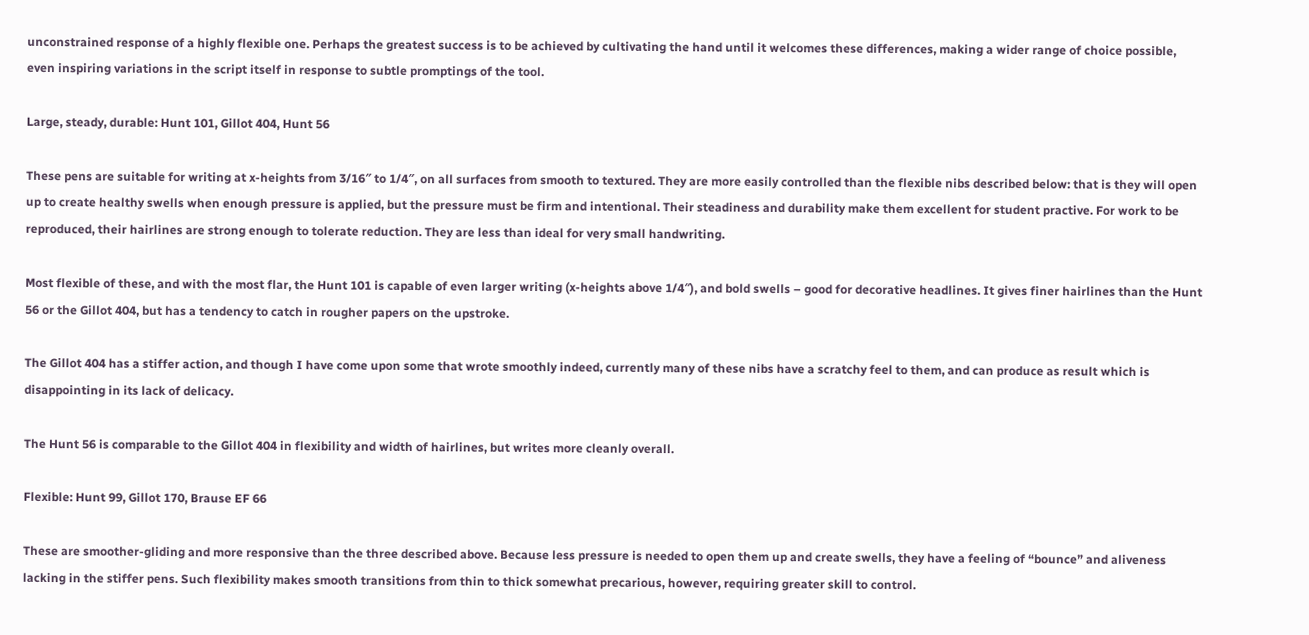unconstrained response of a highly flexible one. Perhaps the greatest success is to be achieved by cultivating the hand until it welcomes these differences, making a wider range of choice possible, even inspiring variations in the script itself in response to subtle promptings of the tool.

Large, steady, durable: Hunt 101, Gillot 404, Hunt 56

These pens are suitable for writing at x-heights from 3/16″ to 1/4″, on all surfaces from smooth to textured. They are more easily controlled than the flexible nibs described below: that is they will open up to create healthy swells when enough pressure is applied, but the pressure must be firm and intentional. Their steadiness and durability make them excellent for student practive. For work to be reproduced, their hairlines are strong enough to tolerate reduction. They are less than ideal for very small handwriting.

Most flexible of these, and with the most flar, the Hunt 101 is capable of even larger writing (x-heights above 1/4″), and bold swells – good for decorative headlines. It gives finer hairlines than the Hunt 56 or the Gillot 404, but has a tendency to catch in rougher papers on the upstroke.

The Gillot 404 has a stiffer action, and though I have come upon some that wrote smoothly indeed, currently many of these nibs have a scratchy feel to them, and can produce as result which is disappointing in its lack of delicacy.

The Hunt 56 is comparable to the Gillot 404 in flexibility and width of hairlines, but writes more cleanly overall.

Flexible: Hunt 99, Gillot 170, Brause EF 66

These are smoother-gliding and more responsive than the three described above. Because less pressure is needed to open them up and create swells, they have a feeling of “bounce” and aliveness lacking in the stiffer pens. Such flexibility makes smooth transitions from thin to thick somewhat precarious, however, requiring greater skill to control.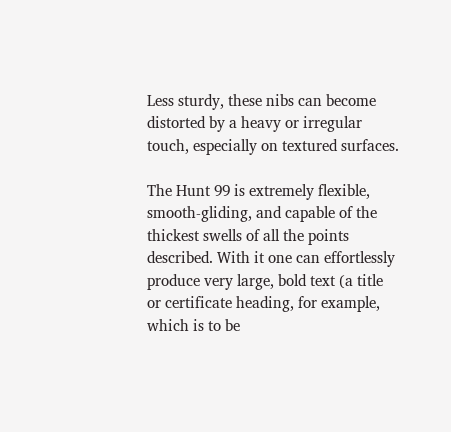Less sturdy, these nibs can become distorted by a heavy or irregular touch, especially on textured surfaces.

The Hunt 99 is extremely flexible, smooth-gliding, and capable of the thickest swells of all the points described. With it one can effortlessly produce very large, bold text (a title or certificate heading, for example, which is to be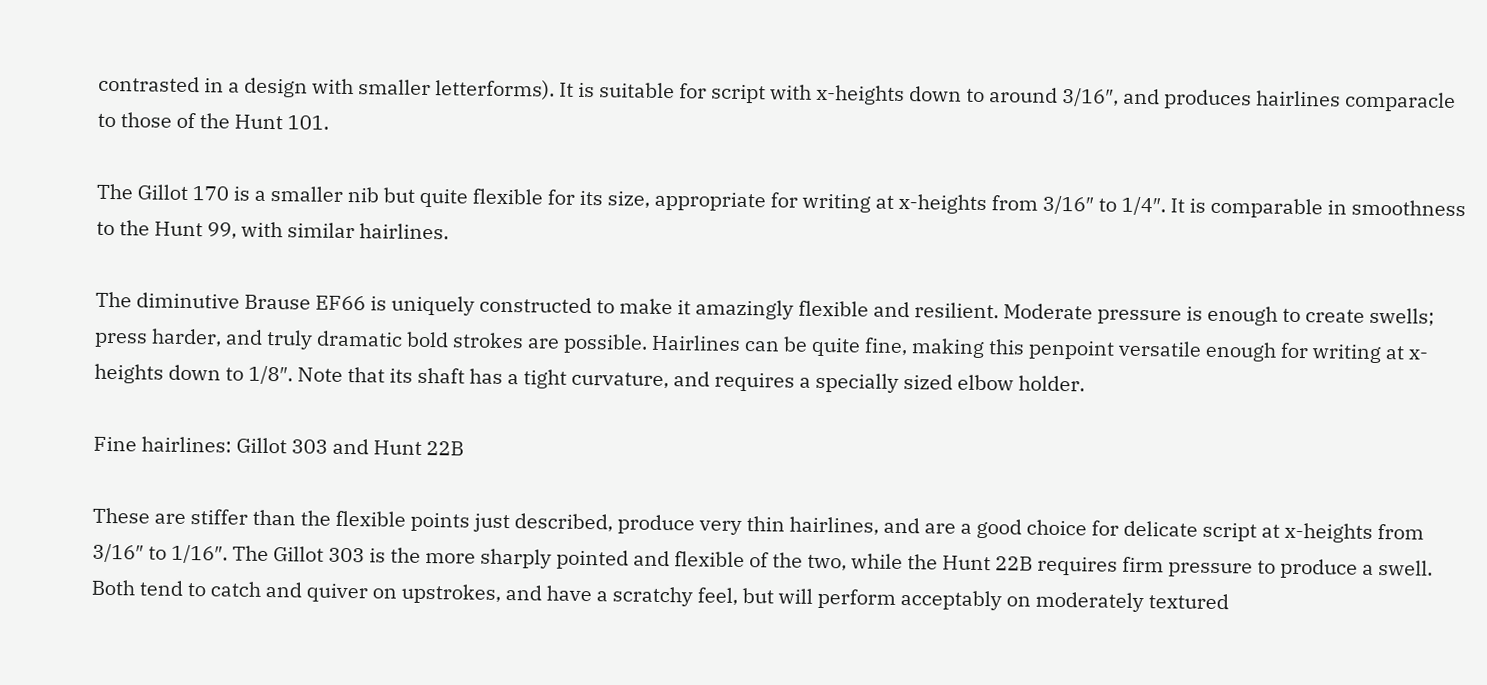contrasted in a design with smaller letterforms). It is suitable for script with x-heights down to around 3/16″, and produces hairlines comparacle to those of the Hunt 101.

The Gillot 170 is a smaller nib but quite flexible for its size, appropriate for writing at x-heights from 3/16″ to 1/4″. It is comparable in smoothness to the Hunt 99, with similar hairlines.

The diminutive Brause EF66 is uniquely constructed to make it amazingly flexible and resilient. Moderate pressure is enough to create swells; press harder, and truly dramatic bold strokes are possible. Hairlines can be quite fine, making this penpoint versatile enough for writing at x-heights down to 1/8″. Note that its shaft has a tight curvature, and requires a specially sized elbow holder.

Fine hairlines: Gillot 303 and Hunt 22B

These are stiffer than the flexible points just described, produce very thin hairlines, and are a good choice for delicate script at x-heights from 3/16″ to 1/16″. The Gillot 303 is the more sharply pointed and flexible of the two, while the Hunt 22B requires firm pressure to produce a swell. Both tend to catch and quiver on upstrokes, and have a scratchy feel, but will perform acceptably on moderately textured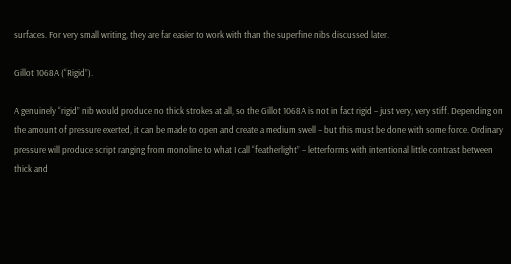surfaces. For very small writing, they are far easier to work with than the superfine nibs discussed later.

Gillot 1068A (“Rigid”).

A genuinely “rigid” nib would produce no thick strokes at all, so the Gillot 1068A is not in fact rigid – just very, very stiff. Depending on the amount of pressure exerted, it can be made to open and create a medium swell – but this must be done with some force. Ordinary pressure will produce script ranging from monoline to what I call “featherlight” – letterforms with intentional little contrast between thick and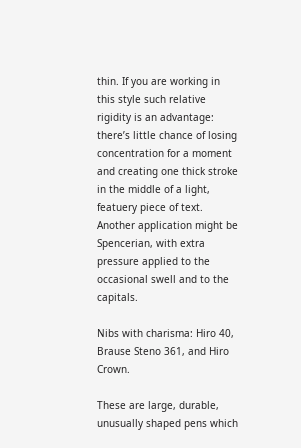thin. If you are working in this style such relative rigidity is an advantage: there’s little chance of losing concentration for a moment and creating one thick stroke in the middle of a light, featuery piece of text. Another application might be Spencerian, with extra pressure applied to the occasional swell and to the capitals.

Nibs with charisma: Hiro 40, Brause Steno 361, and Hiro Crown.

These are large, durable, unusually shaped pens which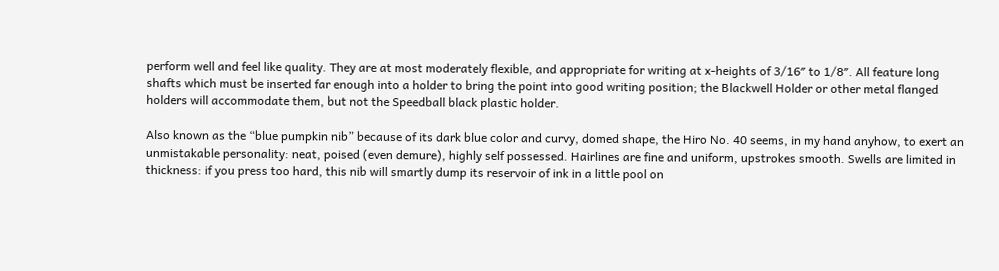perform well and feel like quality. They are at most moderately flexible, and appropriate for writing at x-heights of 3/16″ to 1/8″. All feature long shafts which must be inserted far enough into a holder to bring the point into good writing position; the Blackwell Holder or other metal flanged holders will accommodate them, but not the Speedball black plastic holder.

Also known as the “blue pumpkin nib” because of its dark blue color and curvy, domed shape, the Hiro No. 40 seems, in my hand anyhow, to exert an unmistakable personality: neat, poised (even demure), highly self possessed. Hairlines are fine and uniform, upstrokes smooth. Swells are limited in thickness: if you press too hard, this nib will smartly dump its reservoir of ink in a little pool on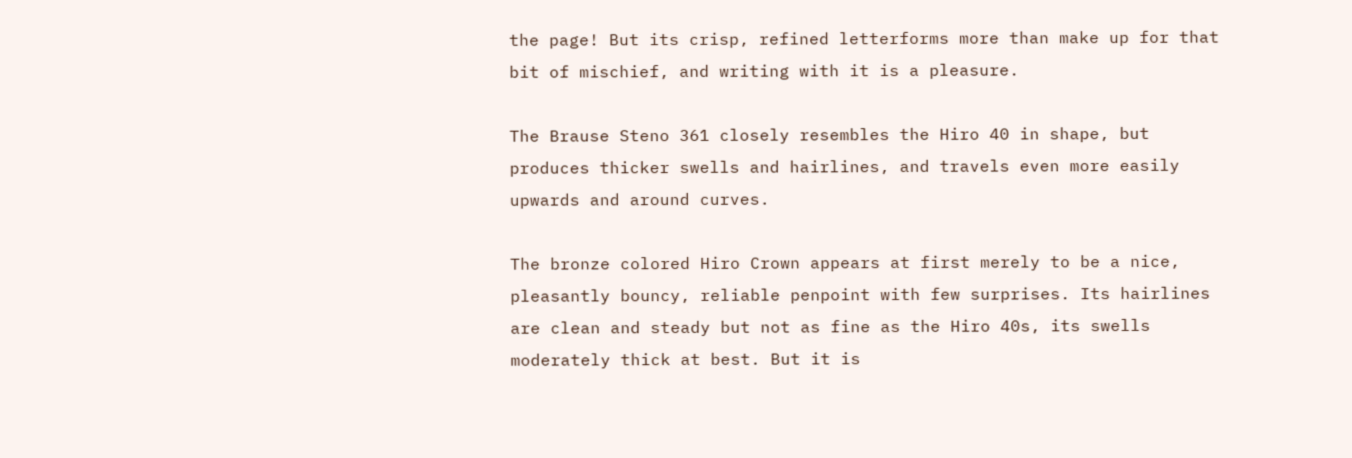the page! But its crisp, refined letterforms more than make up for that bit of mischief, and writing with it is a pleasure.

The Brause Steno 361 closely resembles the Hiro 40 in shape, but produces thicker swells and hairlines, and travels even more easily upwards and around curves.

The bronze colored Hiro Crown appears at first merely to be a nice, pleasantly bouncy, reliable penpoint with few surprises. Its hairlines are clean and steady but not as fine as the Hiro 40s, its swells moderately thick at best. But it is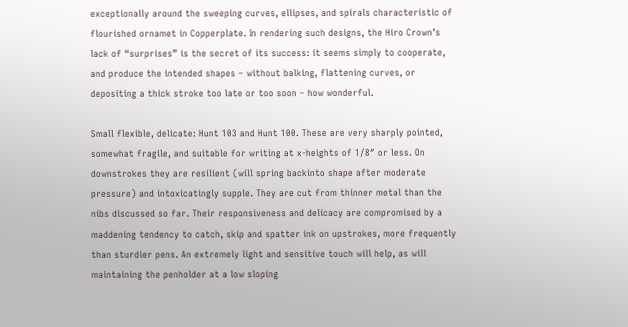exceptionally around the sweeping curves, ellipses, and spirals characteristic of flourished ornamet in Copperplate. In rendering such designs, the Hiro Crown’s lack of “surprises” is the secret of its success: it seems simply to cooperate, and produce the intended shapes – without balking, flattening curves, or depositing a thick stroke too late or too soon – how wonderful.

Small flexible, delicate: Hunt 103 and Hunt 100. These are very sharply pointed, somewhat fragile, and suitable for writing at x-heights of 1/8″ or less. On downstrokes they are resilient (will spring backinto shape after moderate pressure) and intoxicatingly supple. They are cut from thinner metal than the nibs discussed so far. Their responsiveness and delicacy are compromised by a maddening tendency to catch, skip and spatter ink on upstrokes, more frequently than sturdier pens. An extremely light and sensitive touch will help, as will maintaining the penholder at a low sloping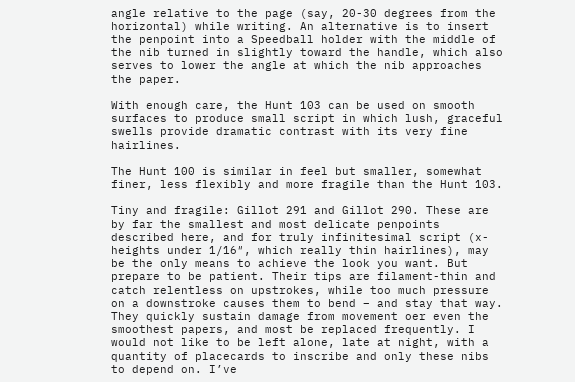angle relative to the page (say, 20-30 degrees from the horizontal) while writing. An alternative is to insert the penpoint into a Speedball holder with the middle of the nib turned in slightly toward the handle, which also serves to lower the angle at which the nib approaches the paper.

With enough care, the Hunt 103 can be used on smooth surfaces to produce small script in which lush, graceful swells provide dramatic contrast with its very fine hairlines.

The Hunt 100 is similar in feel but smaller, somewhat finer, less flexibly and more fragile than the Hunt 103.

Tiny and fragile: Gillot 291 and Gillot 290. These are by far the smallest and most delicate penpoints described here, and for truly infinitesimal script (x-heights under 1/16″, which really thin hairlines), may be the only means to achieve the look you want. But prepare to be patient. Their tips are filament-thin and catch relentless on upstrokes, while too much pressure on a downstroke causes them to bend – and stay that way. They quickly sustain damage from movement oer even the smoothest papers, and most be replaced frequently. I would not like to be left alone, late at night, with a quantity of placecards to inscribe and only these nibs to depend on. I’ve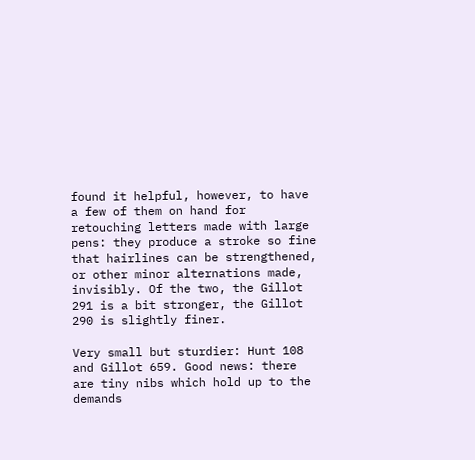found it helpful, however, to have a few of them on hand for retouching letters made with large pens: they produce a stroke so fine that hairlines can be strengthened, or other minor alternations made, invisibly. Of the two, the Gillot 291 is a bit stronger, the Gillot 290 is slightly finer.

Very small but sturdier: Hunt 108 and Gillot 659. Good news: there are tiny nibs which hold up to the demands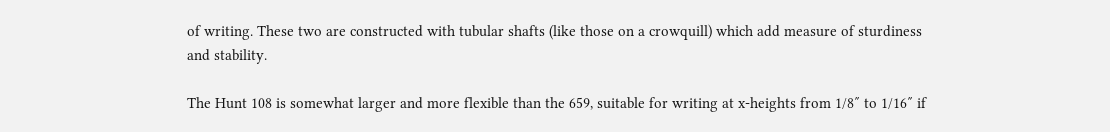of writing. These two are constructed with tubular shafts (like those on a crowquill) which add measure of sturdiness and stability.

The Hunt 108 is somewhat larger and more flexible than the 659, suitable for writing at x-heights from 1/8″ to 1/16″ if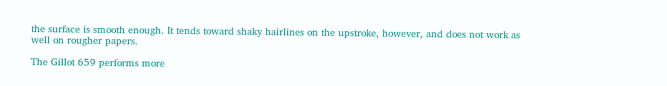the surface is smooth enough. It tends toward shaky hairlines on the upstroke, however, and does not work as well on rougher papers.

The Gillot 659 performs more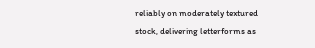reliably on moderately textured stock, delivering letterforms as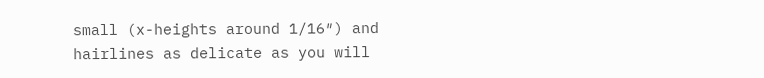small (x-heights around 1/16″) and hairlines as delicate as you will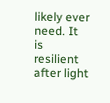likely ever need. It is resilient after light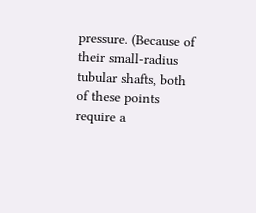pressure. (Because of their small-radius tubular shafts, both of these points require a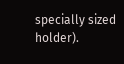specially sized holder).